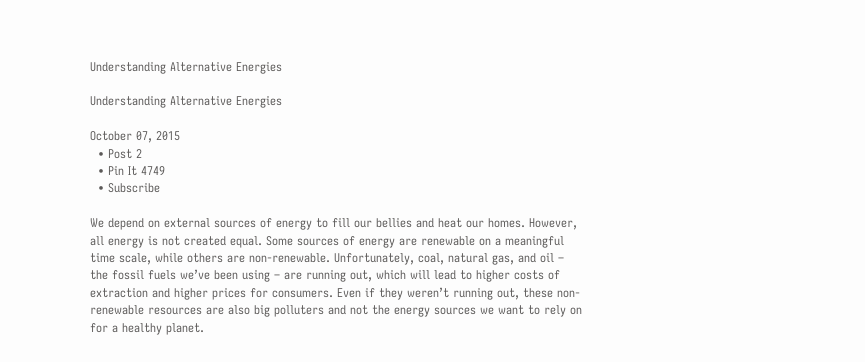Understanding Alternative Energies

Understanding Alternative Energies

October 07, 2015
  • Post 2
  • Pin It 4749
  • Subscribe

We depend on external sources of energy to fill our bellies and heat our homes. However, all energy is not created equal. Some sources of energy are renewable on a meaningful time scale, while others are non-renewable. Unfortunately, coal, natural gas, and oil – the fossil fuels we’ve been using – are running out, which will lead to higher costs of extraction and higher prices for consumers. Even if they weren’t running out, these non-renewable resources are also big polluters and not the energy sources we want to rely on for a healthy planet.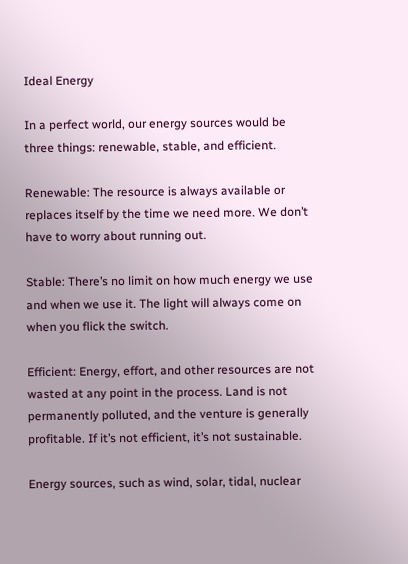Ideal Energy

In a perfect world, our energy sources would be three things: renewable, stable, and efficient.

Renewable: The resource is always available or replaces itself by the time we need more. We don’t have to worry about running out.

Stable: There’s no limit on how much energy we use and when we use it. The light will always come on when you flick the switch.

Efficient: Energy, effort, and other resources are not wasted at any point in the process. Land is not permanently polluted, and the venture is generally profitable. If it’s not efficient, it’s not sustainable.

Energy sources, such as wind, solar, tidal, nuclear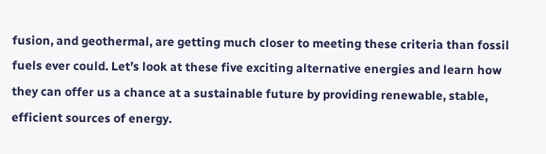fusion, and geothermal, are getting much closer to meeting these criteria than fossil fuels ever could. Let’s look at these five exciting alternative energies and learn how they can offer us a chance at a sustainable future by providing renewable, stable, efficient sources of energy.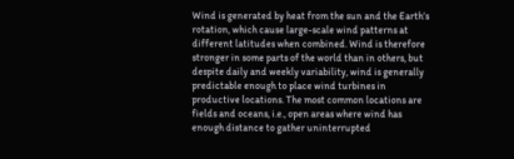Wind is generated by heat from the sun and the Earth’s rotation, which cause large-scale wind patterns at different latitudes when combined. Wind is therefore stronger in some parts of the world than in others, but despite daily and weekly variability, wind is generally predictable enough to place wind turbines in productive locations. The most common locations are fields and oceans, i.e., open areas where wind has enough distance to gather uninterrupted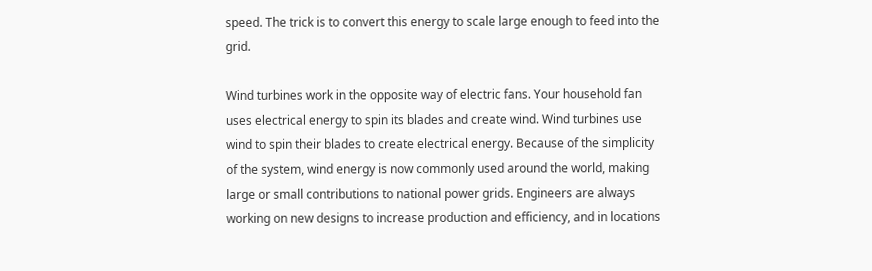speed. The trick is to convert this energy to scale large enough to feed into the grid.

Wind turbines work in the opposite way of electric fans. Your household fan uses electrical energy to spin its blades and create wind. Wind turbines use wind to spin their blades to create electrical energy. Because of the simplicity of the system, wind energy is now commonly used around the world, making large or small contributions to national power grids. Engineers are always working on new designs to increase production and efficiency, and in locations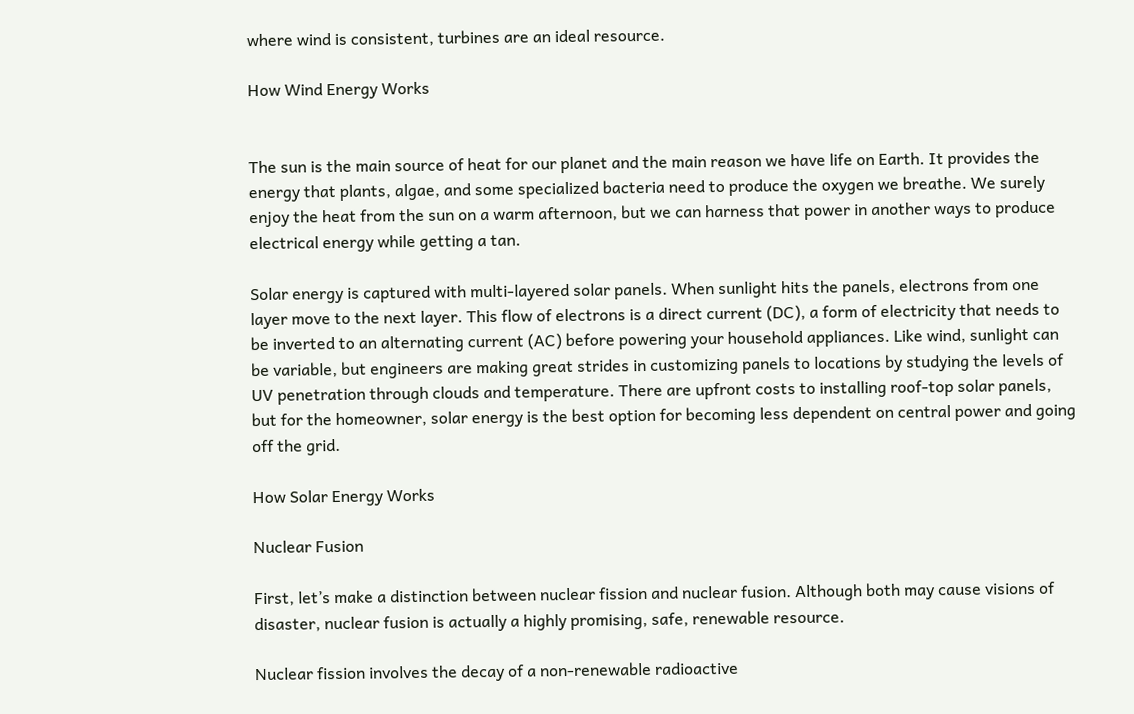where wind is consistent, turbines are an ideal resource.

How Wind Energy Works


The sun is the main source of heat for our planet and the main reason we have life on Earth. It provides the energy that plants, algae, and some specialized bacteria need to produce the oxygen we breathe. We surely enjoy the heat from the sun on a warm afternoon, but we can harness that power in another ways to produce electrical energy while getting a tan.

Solar energy is captured with multi-layered solar panels. When sunlight hits the panels, electrons from one layer move to the next layer. This flow of electrons is a direct current (DC), a form of electricity that needs to be inverted to an alternating current (AC) before powering your household appliances. Like wind, sunlight can be variable, but engineers are making great strides in customizing panels to locations by studying the levels of UV penetration through clouds and temperature. There are upfront costs to installing roof-top solar panels, but for the homeowner, solar energy is the best option for becoming less dependent on central power and going off the grid.

How Solar Energy Works

Nuclear Fusion

First, let’s make a distinction between nuclear fission and nuclear fusion. Although both may cause visions of disaster, nuclear fusion is actually a highly promising, safe, renewable resource.

Nuclear fission involves the decay of a non-renewable radioactive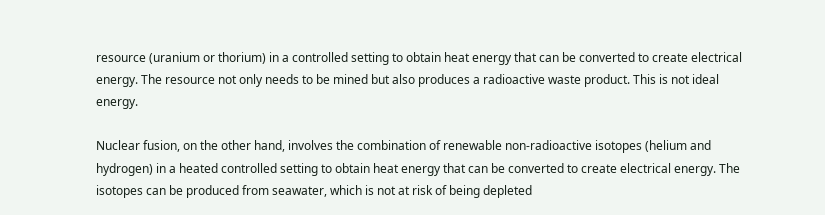resource (uranium or thorium) in a controlled setting to obtain heat energy that can be converted to create electrical energy. The resource not only needs to be mined but also produces a radioactive waste product. This is not ideal energy.

Nuclear fusion, on the other hand, involves the combination of renewable non-radioactive isotopes (helium and hydrogen) in a heated controlled setting to obtain heat energy that can be converted to create electrical energy. The isotopes can be produced from seawater, which is not at risk of being depleted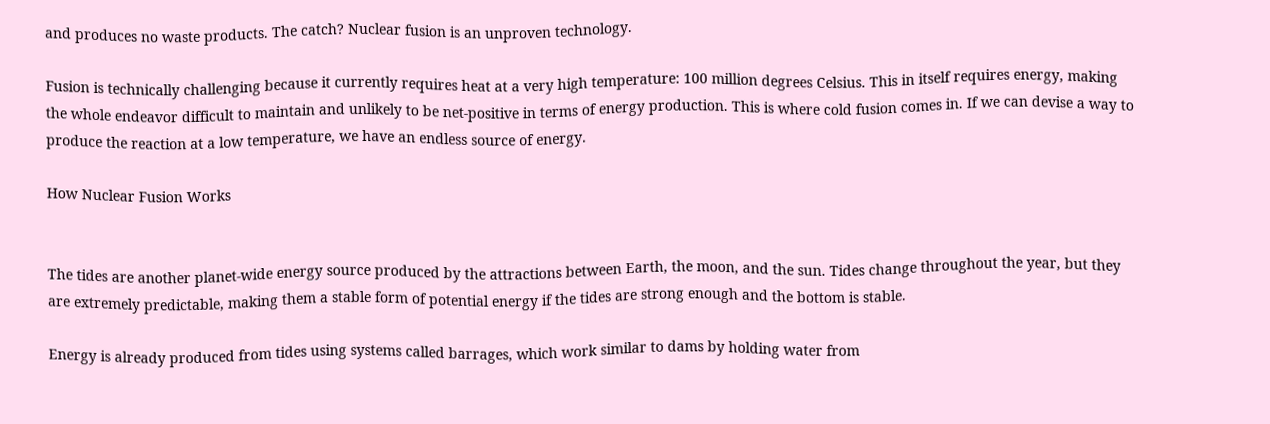and produces no waste products. The catch? Nuclear fusion is an unproven technology.

Fusion is technically challenging because it currently requires heat at a very high temperature: 100 million degrees Celsius. This in itself requires energy, making the whole endeavor difficult to maintain and unlikely to be net-positive in terms of energy production. This is where cold fusion comes in. If we can devise a way to produce the reaction at a low temperature, we have an endless source of energy.

How Nuclear Fusion Works


The tides are another planet-wide energy source produced by the attractions between Earth, the moon, and the sun. Tides change throughout the year, but they are extremely predictable, making them a stable form of potential energy if the tides are strong enough and the bottom is stable.

Energy is already produced from tides using systems called barrages, which work similar to dams by holding water from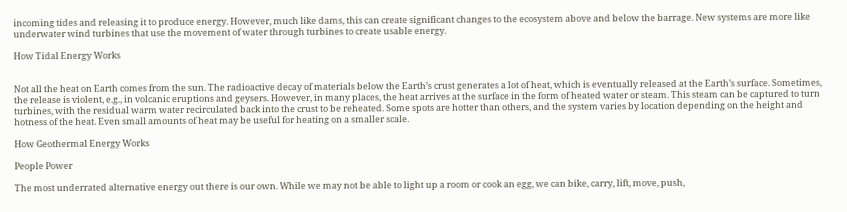incoming tides and releasing it to produce energy. However, much like dams, this can create significant changes to the ecosystem above and below the barrage. New systems are more like underwater wind turbines that use the movement of water through turbines to create usable energy.

How Tidal Energy Works


Not all the heat on Earth comes from the sun. The radioactive decay of materials below the Earth’s crust generates a lot of heat, which is eventually released at the Earth’s surface. Sometimes, the release is violent, e.g., in volcanic eruptions and geysers. However, in many places, the heat arrives at the surface in the form of heated water or steam. This steam can be captured to turn turbines, with the residual warm water recirculated back into the crust to be reheated. Some spots are hotter than others, and the system varies by location depending on the height and hotness of the heat. Even small amounts of heat may be useful for heating on a smaller scale.

How Geothermal Energy Works

People Power

The most underrated alternative energy out there is our own. While we may not be able to light up a room or cook an egg, we can bike, carry, lift, move, push,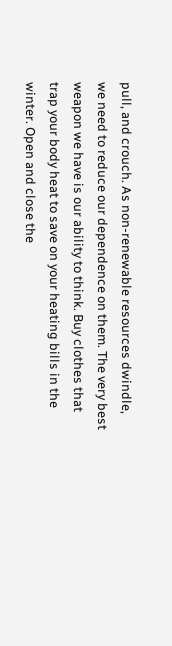pull, and crouch. As non-renewable resources dwindle, we need to reduce our dependence on them. The very best weapon we have is our ability to think. Buy clothes that trap your body heat to save on your heating bills in the winter. Open and close the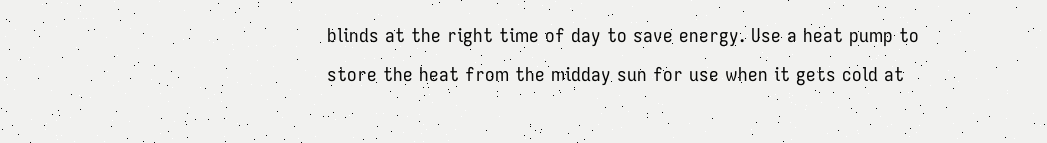blinds at the right time of day to save energy. Use a heat pump to store the heat from the midday sun for use when it gets cold at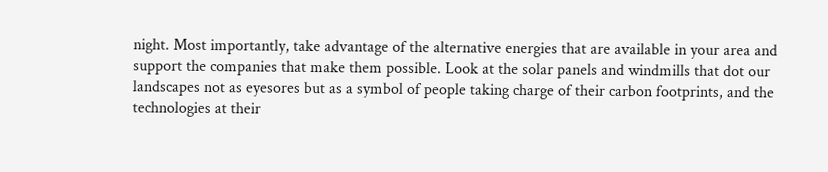night. Most importantly, take advantage of the alternative energies that are available in your area and support the companies that make them possible. Look at the solar panels and windmills that dot our landscapes not as eyesores but as a symbol of people taking charge of their carbon footprints, and the technologies at their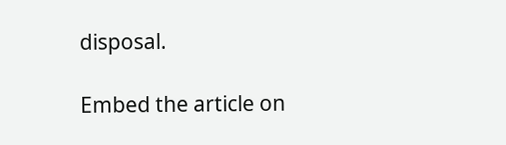disposal.

Embed the article on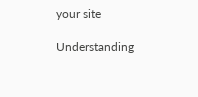your site

Understanding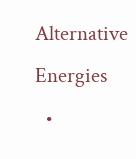Alternative Energies
  •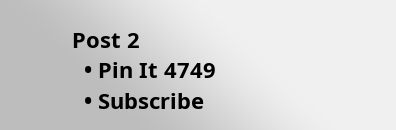Post 2
  • Pin It 4749
  • Subscribe